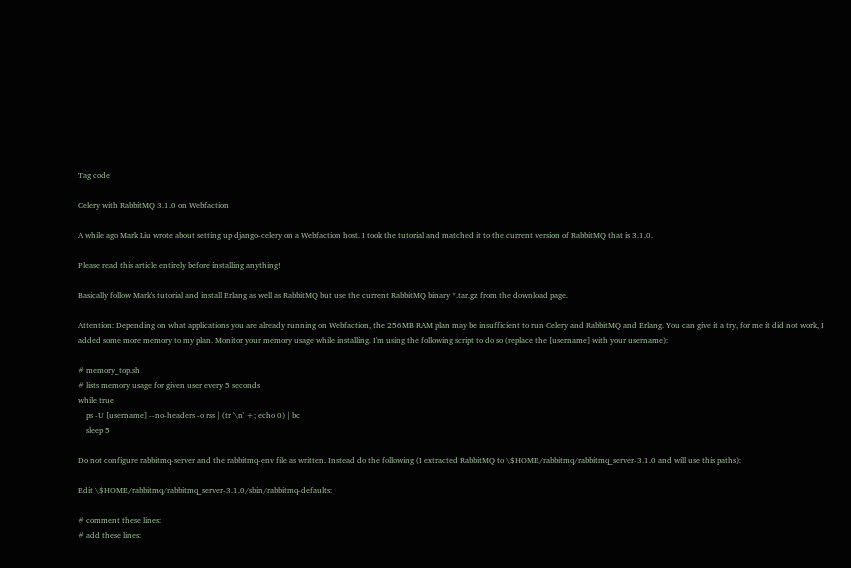Tag code

Celery with RabbitMQ 3.1.0 on Webfaction

A while ago Mark Liu wrote about setting up django-celery on a Webfaction host. I took the tutorial and matched it to the current version of RabbitMQ that is 3.1.0.

Please read this article entirely before installing anything!

Basically follow Mark's tutorial and install Erlang as well as RabbitMQ but use the current RabbitMQ binary *.tar.gz from the download page.

Attention: Depending on what applications you are already running on Webfaction, the 256MB RAM plan may be insufficient to run Celery and RabbitMQ and Erlang. You can give it a try, for me it did not work, I added some more memory to my plan. Monitor your memory usage while installing. I'm using the following script to do so (replace the [username] with your username):

# memory_top.sh
# lists memory usage for given user every 5 seconds
while true
    ps -U [username] --no-headers -o rss | (tr '\n' +; echo 0) | bc
    sleep 5

Do not configure rabbitmq-server and the rabbitmq-env file as written. Instead do the following (I extracted RabbitMQ to \$HOME/rabbitmq/rabbitmq_server-3.1.0 and will use this paths):

Edit \$HOME/rabbitmq/rabbitmq_server-3.1.0/sbin/rabbitmq-defaults:

# comment these lines:
# add these lines: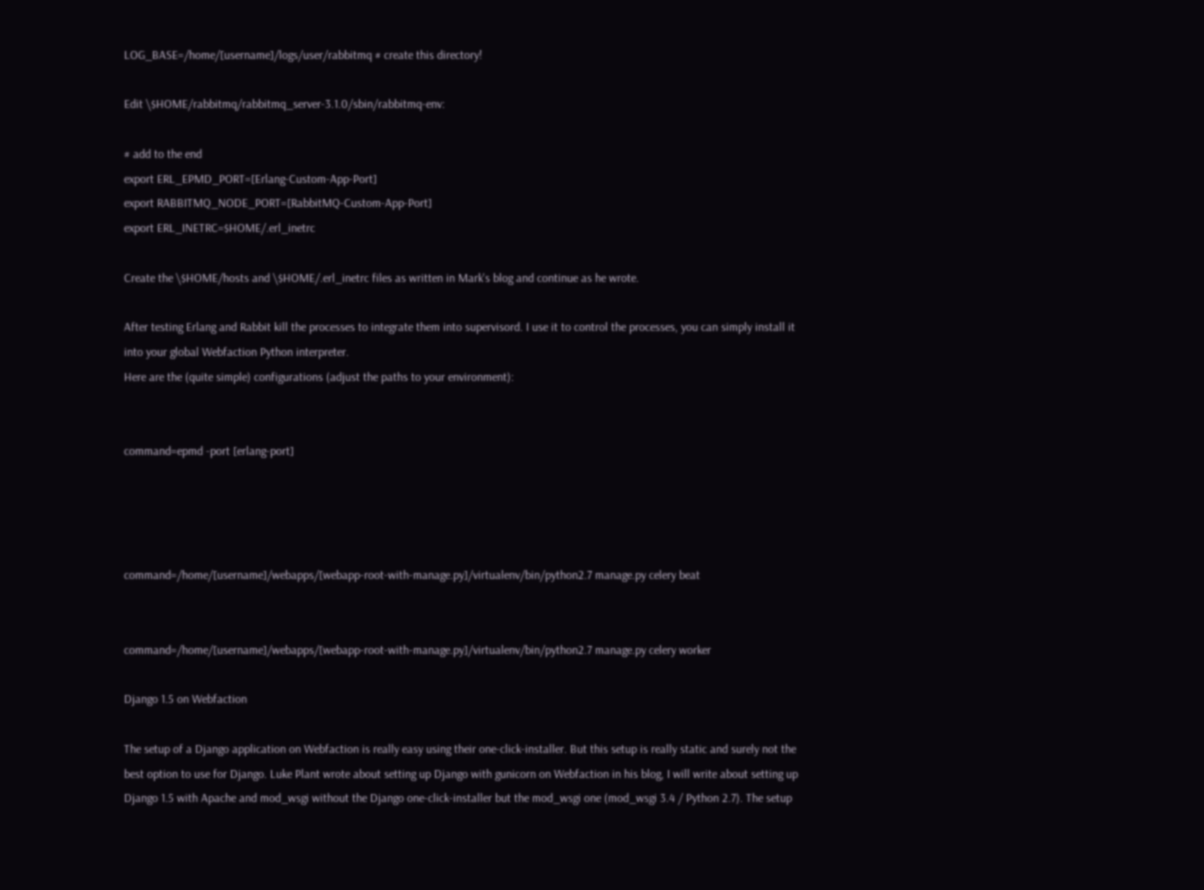LOG_BASE=/home/[username]/logs/user/rabbitmq # create this directory!

Edit \$HOME/rabbitmq/rabbitmq_server-3.1.0/sbin/rabbitmq-env:

# add to the end
export ERL_EPMD_PORT=[Erlang-Custom-App-Port]
export RABBITMQ_NODE_PORT=[RabbitMQ-Custom-App-Port]
export ERL_INETRC=$HOME/.erl_inetrc

Create the \$HOME/hosts and \$HOME/.erl_inetrc files as written in Mark's blog and continue as he wrote.

After testing Erlang and Rabbit kill the processes to integrate them into supervisord. I use it to control the processes, you can simply install it into your global Webfaction Python interpreter.
Here are the (quite simple) configurations (adjust the paths to your environment):


command=epmd -port [erlang-port]




command=/home/[username]/webapps/[webapp-root-with-manage.py]/virtualenv/bin/python2.7 manage.py celery beat


command=/home/[username]/webapps/[webapp-root-with-manage.py]/virtualenv/bin/python2.7 manage.py celery worker

Django 1.5 on Webfaction

The setup of a Django application on Webfaction is really easy using their one-click-installer. But this setup is really static and surely not the best option to use for Django. Luke Plant wrote about setting up Django with gunicorn on Webfaction in his blog, I will write about setting up Django 1.5 with Apache and mod_wsgi without the Django one-click-installer but the mod_wsgi one (mod_wsgi 3.4 / Python 2.7). The setup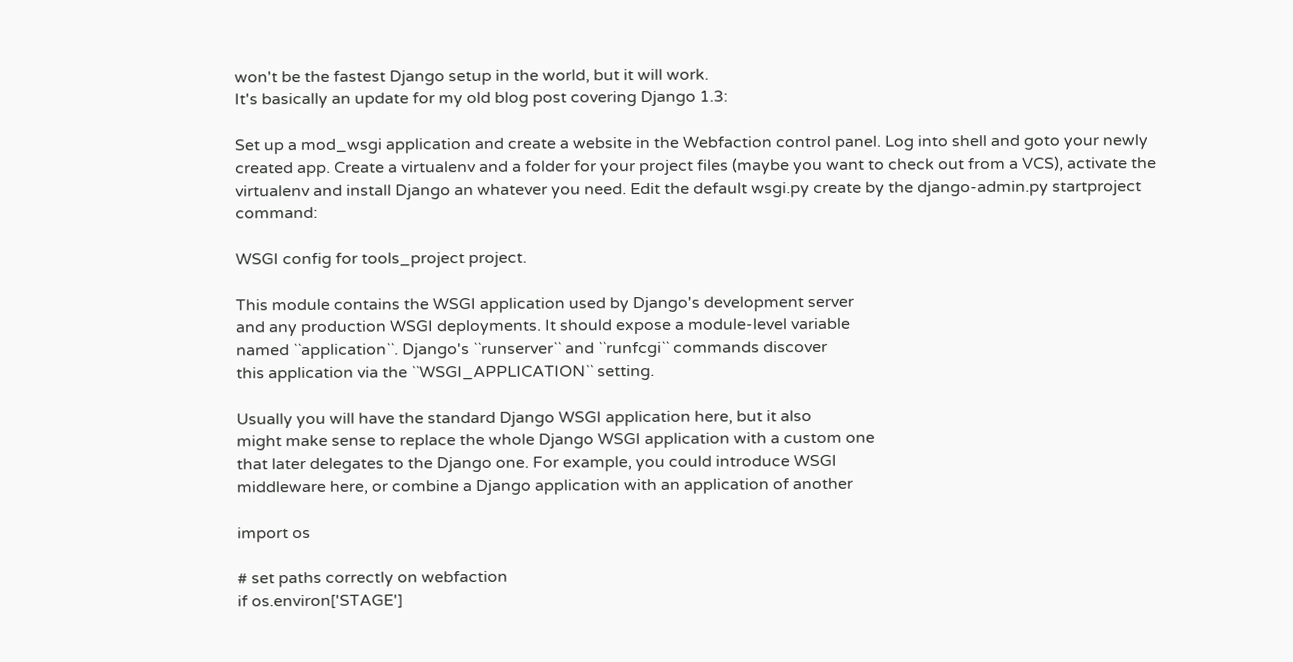won't be the fastest Django setup in the world, but it will work.
It's basically an update for my old blog post covering Django 1.3:

Set up a mod_wsgi application and create a website in the Webfaction control panel. Log into shell and goto your newly created app. Create a virtualenv and a folder for your project files (maybe you want to check out from a VCS), activate the virtualenv and install Django an whatever you need. Edit the default wsgi.py create by the django-admin.py startproject command:

WSGI config for tools_project project.

This module contains the WSGI application used by Django's development server
and any production WSGI deployments. It should expose a module-level variable
named ``application``. Django's ``runserver`` and ``runfcgi`` commands discover
this application via the ``WSGI_APPLICATION`` setting.

Usually you will have the standard Django WSGI application here, but it also
might make sense to replace the whole Django WSGI application with a custom one
that later delegates to the Django one. For example, you could introduce WSGI
middleware here, or combine a Django application with an application of another

import os

# set paths correctly on webfaction
if os.environ['STAGE']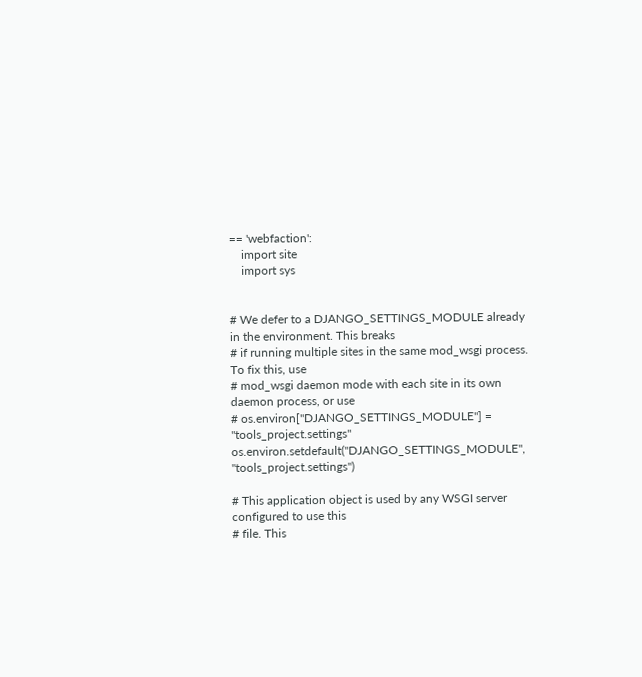== 'webfaction':
    import site
    import sys


# We defer to a DJANGO_SETTINGS_MODULE already in the environment. This breaks
# if running multiple sites in the same mod_wsgi process. To fix this, use
# mod_wsgi daemon mode with each site in its own daemon process, or use
# os.environ["DJANGO_SETTINGS_MODULE"] = "tools_project.settings"
os.environ.setdefault("DJANGO_SETTINGS_MODULE", "tools_project.settings")

# This application object is used by any WSGI server configured to use this
# file. This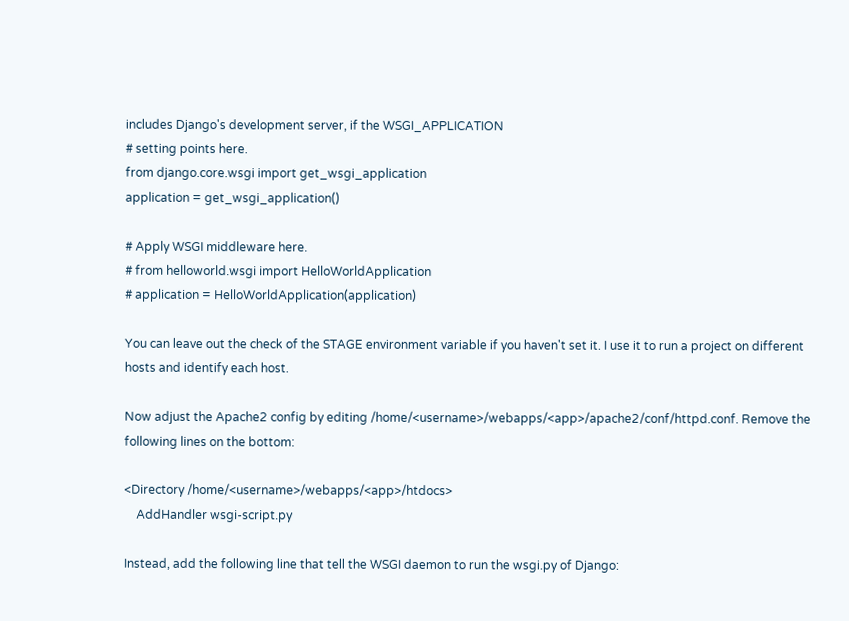includes Django's development server, if the WSGI_APPLICATION
# setting points here.
from django.core.wsgi import get_wsgi_application
application = get_wsgi_application()

# Apply WSGI middleware here.
# from helloworld.wsgi import HelloWorldApplication
# application = HelloWorldApplication(application)

You can leave out the check of the STAGE environment variable if you haven't set it. I use it to run a project on different hosts and identify each host.

Now adjust the Apache2 config by editing /home/<username>/webapps/<app>/apache2/conf/httpd.conf. Remove the following lines on the bottom:

<Directory /home/<username>/webapps/<app>/htdocs>
    AddHandler wsgi-script.py

Instead, add the following line that tell the WSGI daemon to run the wsgi.py of Django: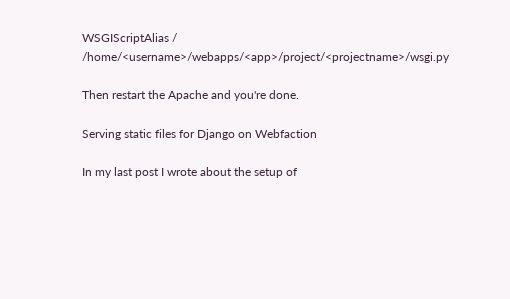WSGIScriptAlias / /home/<username>/webapps/<app>/project/<projectname>/wsgi.py

Then restart the Apache and you're done.

Serving static files for Django on Webfaction

In my last post I wrote about the setup of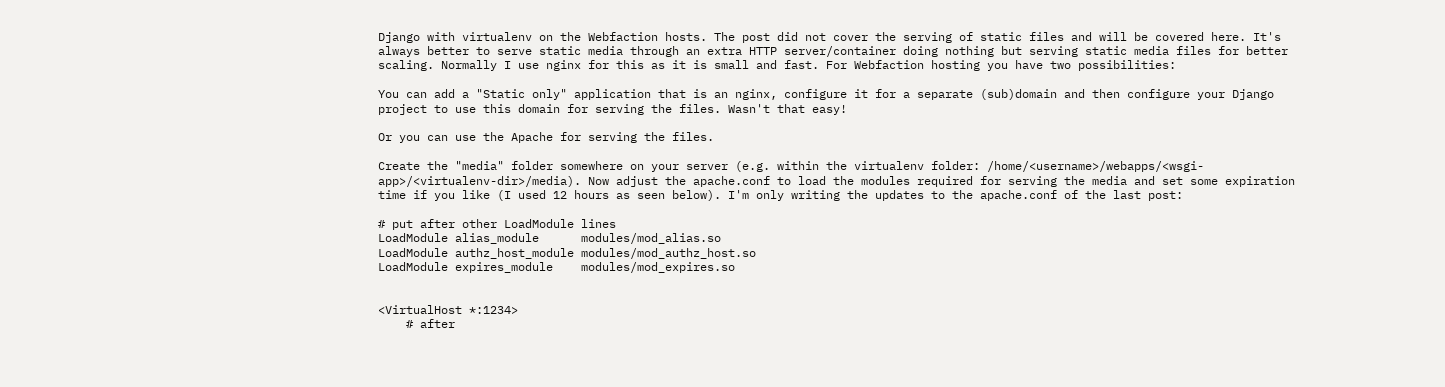Django with virtualenv on the Webfaction hosts. The post did not cover the serving of static files and will be covered here. It's always better to serve static media through an extra HTTP server/container doing nothing but serving static media files for better scaling. Normally I use nginx for this as it is small and fast. For Webfaction hosting you have two possibilities:

You can add a "Static only" application that is an nginx, configure it for a separate (sub)domain and then configure your Django project to use this domain for serving the files. Wasn't that easy!

Or you can use the Apache for serving the files.

Create the "media" folder somewhere on your server (e.g. within the virtualenv folder: /home/<username>/webapps/<wsgi-app>/<virtualenv-dir>/media). Now adjust the apache.conf to load the modules required for serving the media and set some expiration time if you like (I used 12 hours as seen below). I'm only writing the updates to the apache.conf of the last post:

# put after other LoadModule lines
LoadModule alias_module      modules/mod_alias.so
LoadModule authz_host_module modules/mod_authz_host.so
LoadModule expires_module    modules/mod_expires.so


<VirtualHost *:1234>
    # after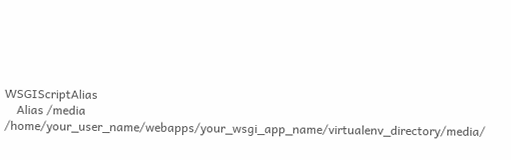WSGIScriptAlias
    Alias /media /home/your_user_name/webapps/your_wsgi_app_name/virtualenv_directory/media/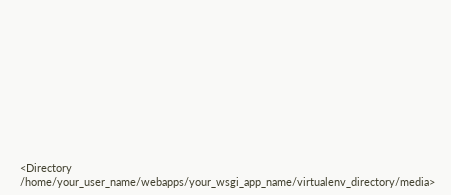<Directory /home/your_user_name/webapps/your_wsgi_app_name/virtualenv_directory/media>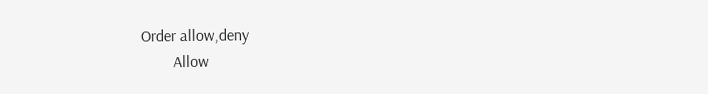Order allow,deny
        Allow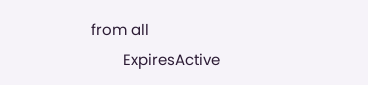from all
        ExpiresActive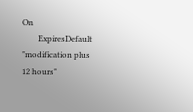On
        ExpiresDefault "modification plus 12 hours"